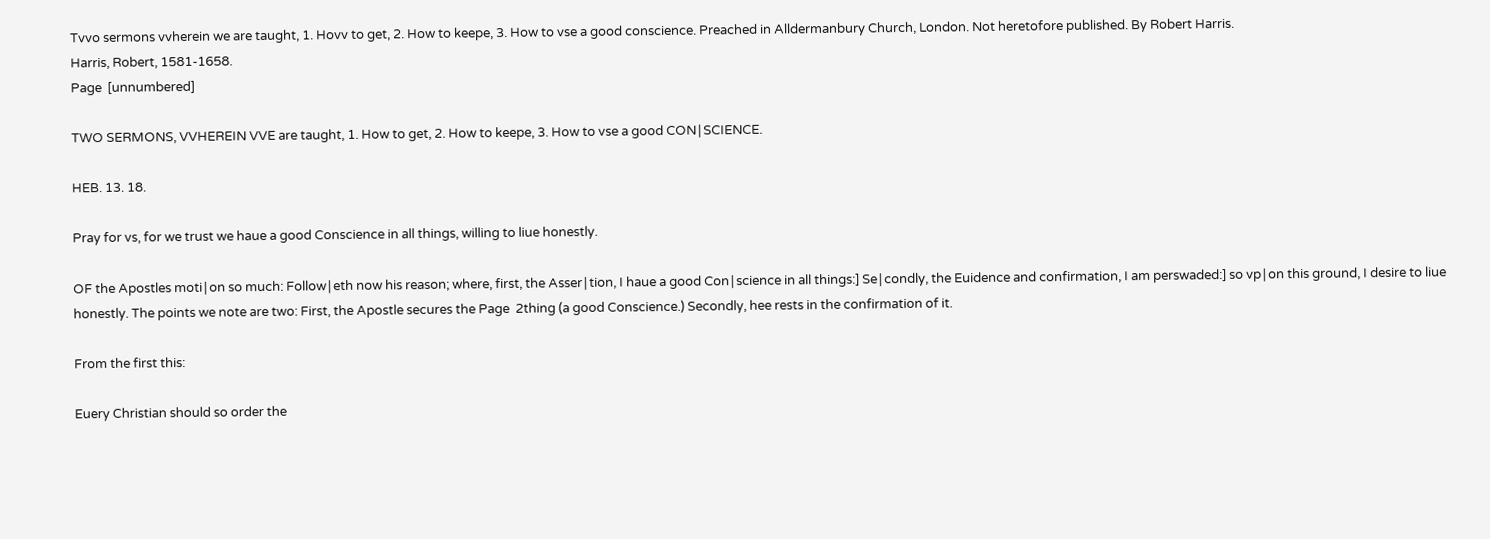Tvvo sermons vvherein we are taught, 1. Hovv to get, 2. How to keepe, 3. How to vse a good conscience. Preached in Alldermanbury Church, London. Not heretofore published. By Robert Harris.
Harris, Robert, 1581-1658.
Page  [unnumbered]

TWO SERMONS, VVHEREIN VVE are taught, 1. How to get, 2. How to keepe, 3. How to vse a good CON∣SCIENCE.

HEB. 13. 18.

Pray for vs, for we trust we haue a good Conscience in all things, willing to liue honestly.

OF the Apostles moti∣on so much: Follow∣eth now his reason; where, first, the Asser∣tion, I haue a good Con∣science in all things:] Se∣condly, the Euidence and confirmation, I am perswaded:] so vp∣on this ground, I desire to liue honestly. The points we note are two: First, the Apostle secures the Page  2thing (a good Conscience.) Secondly, hee rests in the confirmation of it.

From the first this:

Euery Christian should so order the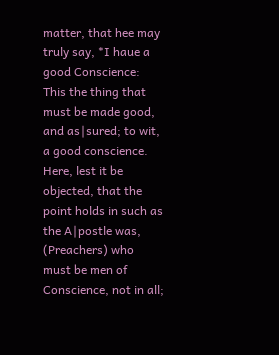matter, that hee may truly say, *I haue a good Conscience: This the thing that must be made good, and as∣sured; to wit, a good conscience. Here, lest it be objected, that the point holds in such as the A∣postle was, (Preachers) who must be men of Conscience, not in all;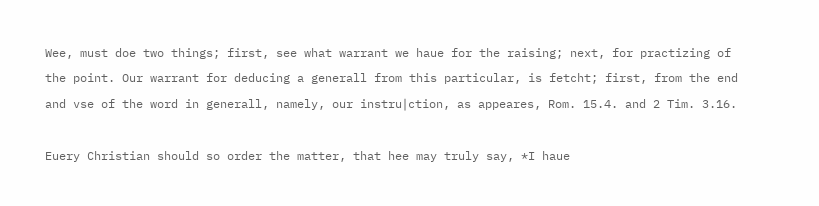Wee, must doe two things; first, see what warrant we haue for the raising; next, for practizing of the point. Our warrant for deducing a generall from this particular, is fetcht; first, from the end and vse of the word in generall, namely, our instru∣ction, as appeares, Rom. 15.4. and 2 Tim. 3.16.

Euery Christian should so order the matter, that hee may truly say, *I haue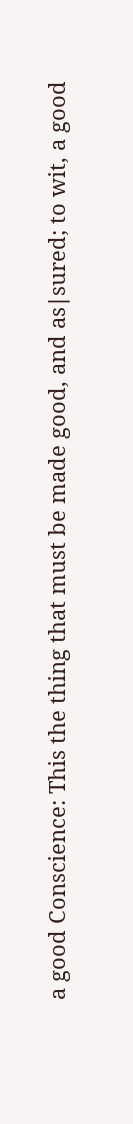a good Conscience: This the thing that must be made good, and as∣sured; to wit, a good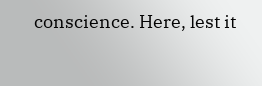conscience. Here, lest it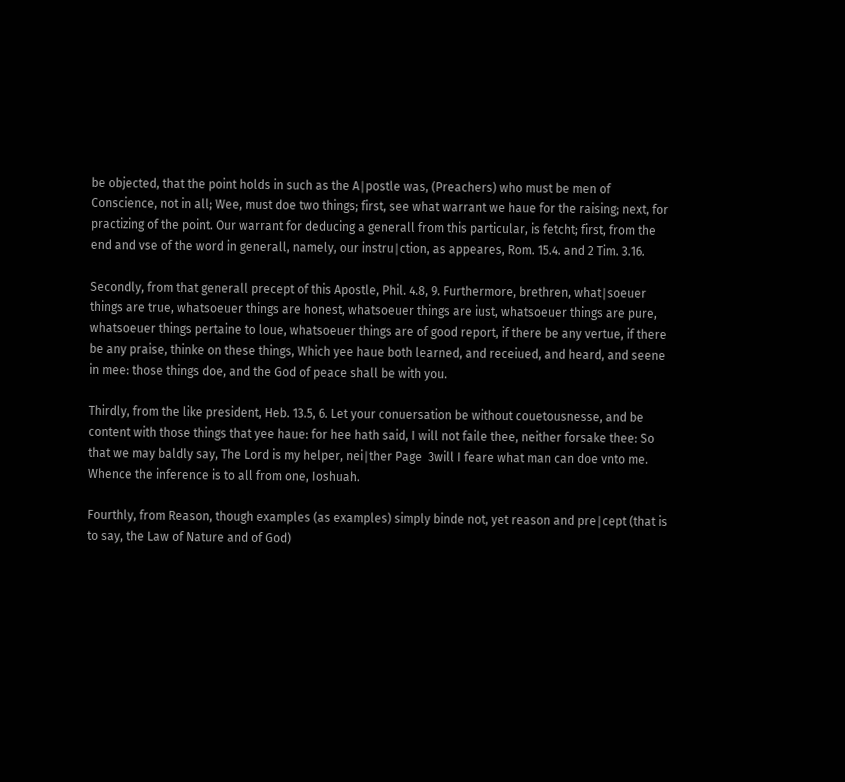be objected, that the point holds in such as the A∣postle was, (Preachers) who must be men of Conscience, not in all; Wee, must doe two things; first, see what warrant we haue for the raising; next, for practizing of the point. Our warrant for deducing a generall from this particular, is fetcht; first, from the end and vse of the word in generall, namely, our instru∣ction, as appeares, Rom. 15.4. and 2 Tim. 3.16.

Secondly, from that generall precept of this Apostle, Phil. 4.8, 9. Furthermore, brethren, what∣soeuer things are true, whatsoeuer things are honest, whatsoeuer things are iust, whatsoeuer things are pure, whatsoeuer things pertaine to loue, whatsoeuer things are of good report, if there be any vertue, if there be any praise, thinke on these things, Which yee haue both learned, and receiued, and heard, and seene in mee: those things doe, and the God of peace shall be with you.

Thirdly, from the like president, Heb. 13.5, 6. Let your conuersation be without couetousnesse, and be content with those things that yee haue: for hee hath said, I will not faile thee, neither forsake thee: So that we may baldly say, The Lord is my helper, nei∣ther Page  3will I feare what man can doe vnto me. Whence the inference is to all from one, Ioshuah.

Fourthly, from Reason, though examples (as examples) simply binde not, yet reason and pre∣cept (that is to say, the Law of Nature and of God)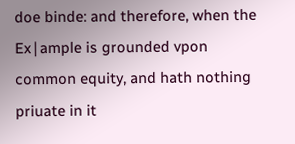doe binde: and therefore, when the Ex∣ample is grounded vpon common equity, and hath nothing priuate in it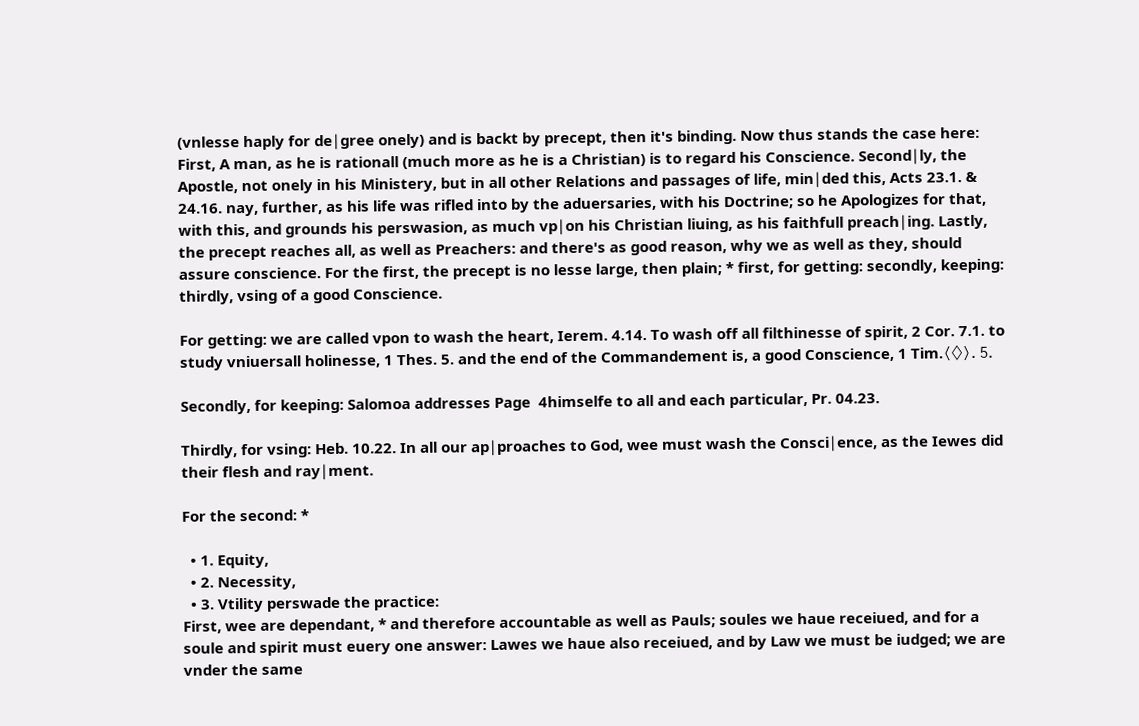(vnlesse haply for de∣gree onely) and is backt by precept, then it's binding. Now thus stands the case here: First, A man, as he is rationall (much more as he is a Christian) is to regard his Conscience. Second∣ly, the Apostle, not onely in his Ministery, but in all other Relations and passages of life, min∣ded this, Acts 23.1. & 24.16. nay, further, as his life was rifled into by the aduersaries, with his Doctrine; so he Apologizes for that, with this, and grounds his perswasion, as much vp∣on his Christian liuing, as his faithfull preach∣ing. Lastly, the precept reaches all, as well as Preachers: and there's as good reason, why we as well as they, should assure conscience. For the first, the precept is no lesse large, then plain; * first, for getting: secondly, keeping: thirdly, vsing of a good Conscience.

For getting: we are called vpon to wash the heart, Ierem. 4.14. To wash off all filthinesse of spirit, 2 Cor. 7.1. to study vniuersall holinesse, 1 Thes. 5. and the end of the Commandement is, a good Conscience, 1 Tim.〈◊〉. 5.

Secondly, for keeping: Salomoa addresses Page  4himselfe to all and each particular, Pr. 04.23.

Thirdly, for vsing: Heb. 10.22. In all our ap∣proaches to God, wee must wash the Consci∣ence, as the Iewes did their flesh and ray∣ment.

For the second: *

  • 1. Equity,
  • 2. Necessity,
  • 3. Vtility perswade the practice:
First, wee are dependant, * and therefore accountable as well as Pauls; soules we haue receiued, and for a soule and spirit must euery one answer: Lawes we haue also receiued, and by Law we must be iudged; we are vnder the same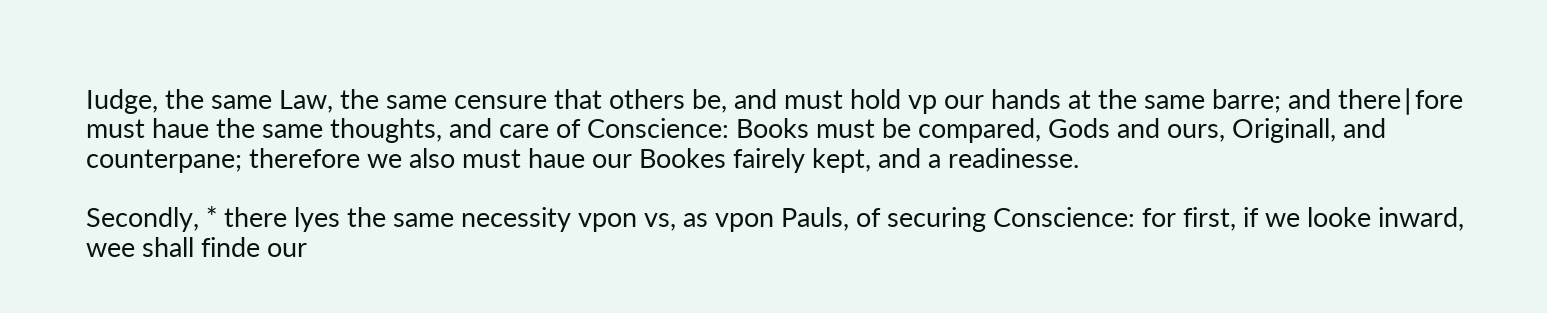Iudge, the same Law, the same censure that others be, and must hold vp our hands at the same barre; and there∣fore must haue the same thoughts, and care of Conscience: Books must be compared, Gods and ours, Originall, and counterpane; therefore we also must haue our Bookes fairely kept, and a readinesse.

Secondly, * there lyes the same necessity vpon vs, as vpon Pauls, of securing Conscience: for first, if we looke inward, wee shall finde our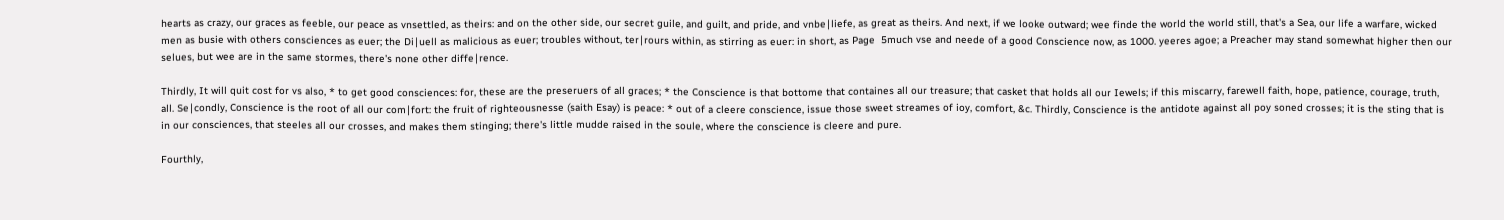hearts as crazy, our graces as feeble, our peace as vnsettled, as theirs: and on the other side, our secret guile, and guilt, and pride, and vnbe∣liefe, as great as theirs. And next, if we looke outward; wee finde the world the world still, that's a Sea, our life a warfare, wicked men as busie with others consciences as euer; the Di∣uell as malicious as euer; troubles without, ter∣rours within, as stirring as euer: in short, as Page  5much vse and neede of a good Conscience now, as 1000. yeeres agoe; a Preacher may stand somewhat higher then our selues, but wee are in the same stormes, there's none other diffe∣rence.

Thirdly, It will quit cost for vs also, * to get good consciences: for, these are the preseruers of all graces; * the Conscience is that bottome that containes all our treasure; that casket that holds all our Iewels; if this miscarry, farewell faith, hope, patience, courage, truth, all. Se∣condly, Conscience is the root of all our com∣fort: the fruit of righteousnesse (saith Esay) is peace: * out of a cleere conscience, issue those sweet streames of ioy, comfort, &c. Thirdly, Conscience is the antidote against all poy soned crosses; it is the sting that is in our consciences, that steeles all our crosses, and makes them stinging; there's little mudde raised in the soule, where the conscience is cleere and pure.

Fourthly,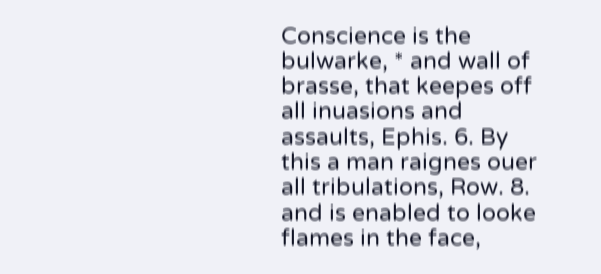Conscience is the bulwarke, * and wall of brasse, that keepes off all inuasions and assaults, Ephis. 6. By this a man raignes ouer all tribulations, Row. 8. and is enabled to looke flames in the face,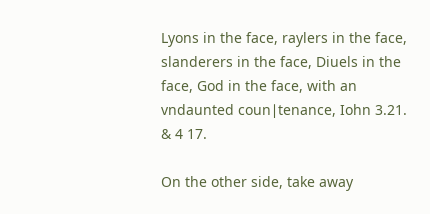Lyons in the face, raylers in the face, slanderers in the face, Diuels in the face, God in the face, with an vndaunted coun∣tenance, Iohn 3.21. & 4 17.

On the other side, take away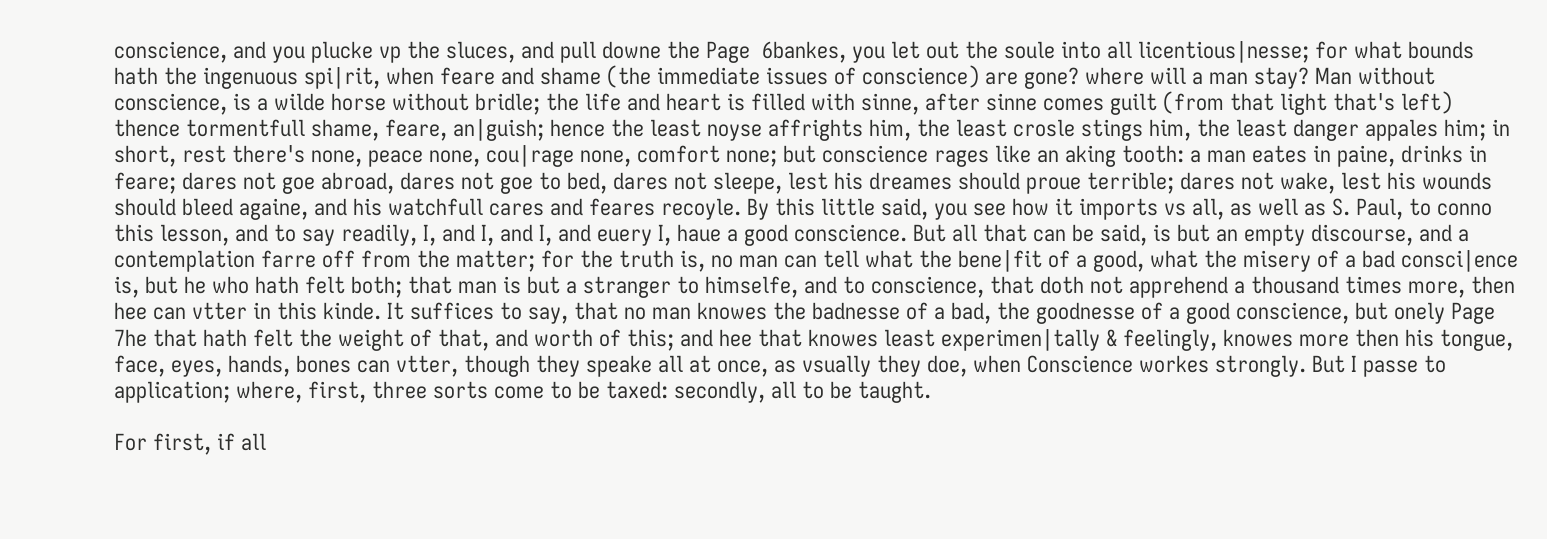conscience, and you plucke vp the sluces, and pull downe the Page  6bankes, you let out the soule into all licentious∣nesse; for what bounds hath the ingenuous spi∣rit, when feare and shame (the immediate issues of conscience) are gone? where will a man stay? Man without conscience, is a wilde horse without bridle; the life and heart is filled with sinne, after sinne comes guilt (from that light that's left) thence tormentfull shame, feare, an∣guish; hence the least noyse affrights him, the least crosle stings him, the least danger appales him; in short, rest there's none, peace none, cou∣rage none, comfort none; but conscience rages like an aking tooth: a man eates in paine, drinks in feare; dares not goe abroad, dares not goe to bed, dares not sleepe, lest his dreames should proue terrible; dares not wake, lest his wounds should bleed againe, and his watchfull cares and feares recoyle. By this little said, you see how it imports vs all, as well as S. Paul, to conno this lesson, and to say readily, I, and I, and I, and euery I, haue a good conscience. But all that can be said, is but an empty discourse, and a contemplation farre off from the matter; for the truth is, no man can tell what the bene∣fit of a good, what the misery of a bad consci∣ence is, but he who hath felt both; that man is but a stranger to himselfe, and to conscience, that doth not apprehend a thousand times more, then hee can vtter in this kinde. It suffices to say, that no man knowes the badnesse of a bad, the goodnesse of a good conscience, but onely Page  7he that hath felt the weight of that, and worth of this; and hee that knowes least experimen∣tally & feelingly, knowes more then his tongue, face, eyes, hands, bones can vtter, though they speake all at once, as vsually they doe, when Conscience workes strongly. But I passe to application; where, first, three sorts come to be taxed: secondly, all to be taught.

For first, if all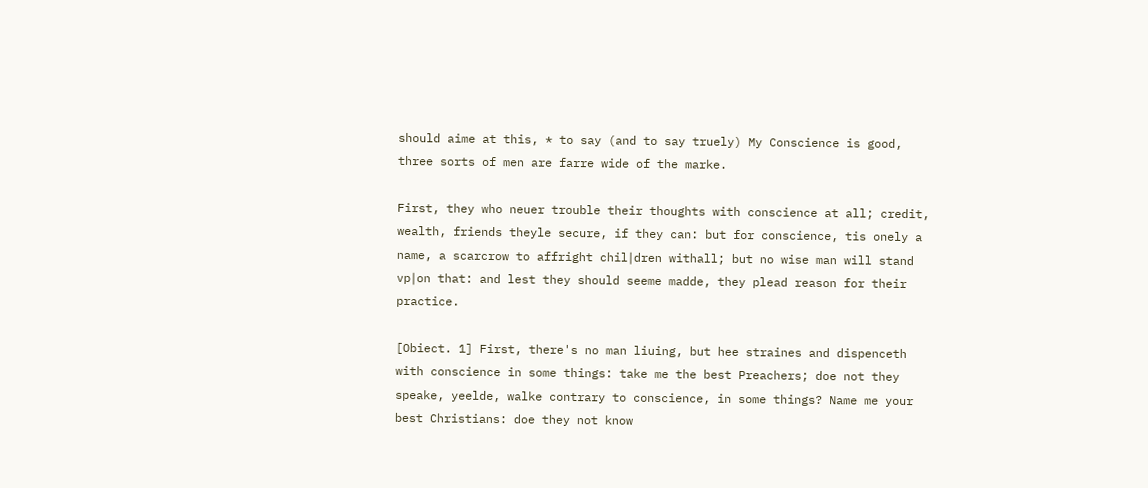should aime at this, * to say (and to say truely) My Conscience is good, three sorts of men are farre wide of the marke.

First, they who neuer trouble their thoughts with conscience at all; credit, wealth, friends theyle secure, if they can: but for conscience, tis onely a name, a scarcrow to affright chil∣dren withall; but no wise man will stand vp∣on that: and lest they should seeme madde, they plead reason for their practice.

[Obiect. 1] First, there's no man liuing, but hee straines and dispenceth with conscience in some things: take me the best Preachers; doe not they speake, yeelde, walke contrary to conscience, in some things? Name me your best Christians: doe they not know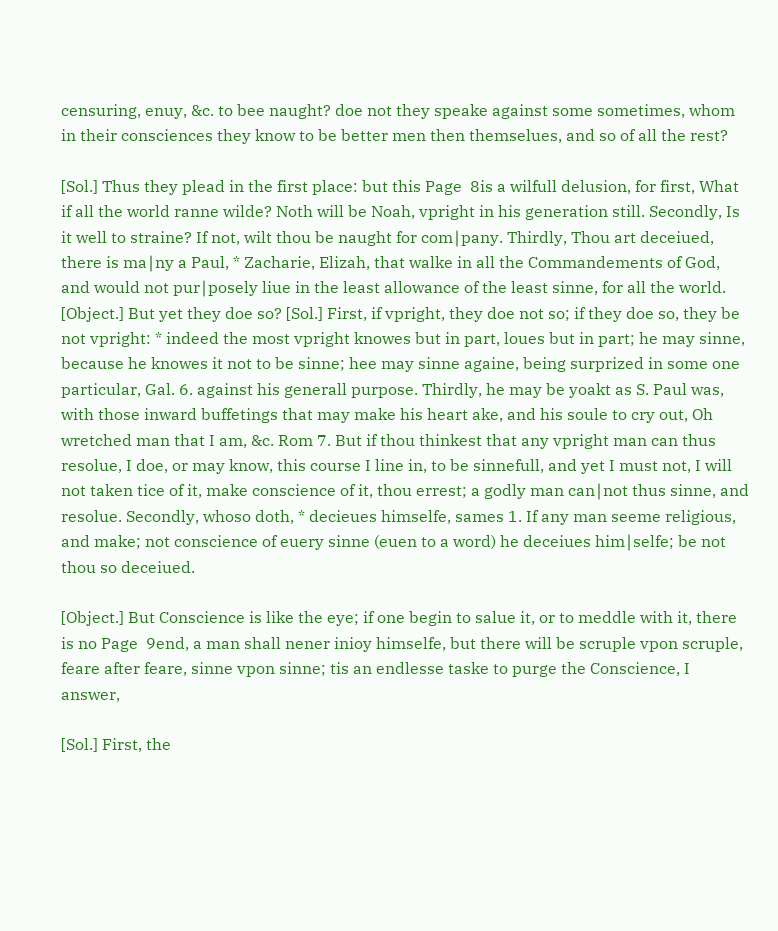censuring, enuy, &c. to bee naught? doe not they speake against some sometimes, whom in their consciences they know to be better men then themselues, and so of all the rest?

[Sol.] Thus they plead in the first place: but this Page  8is a wilfull delusion, for first, What if all the world ranne wilde? Noth will be Noah, vpright in his generation still. Secondly, Is it well to straine? If not, wilt thou be naught for com∣pany. Thirdly, Thou art deceiued, there is ma∣ny a Paul, * Zacharie, Elizah, that walke in all the Commandements of God, and would not pur∣posely liue in the least allowance of the least sinne, for all the world. [Object.] But yet they doe so? [Sol.] First, if vpright, they doe not so; if they doe so, they be not vpright: * indeed the most vpright knowes but in part, loues but in part; he may sinne, because he knowes it not to be sinne; hee may sinne againe, being surprized in some one particular, Gal. 6. against his generall purpose. Thirdly, he may be yoakt as S. Paul was, with those inward buffetings that may make his heart ake, and his soule to cry out, Oh wretched man that I am, &c. Rom 7. But if thou thinkest that any vpright man can thus resolue, I doe, or may know, this course I line in, to be sinnefull, and yet I must not, I will not taken tice of it, make conscience of it, thou errest; a godly man can∣not thus sinne, and resolue. Secondly, whoso doth, * decieues himselfe, sames 1. If any man seeme religious, and make; not conscience of euery sinne (euen to a word) he deceiues him∣selfe; be not thou so deceiued.

[Object.] But Conscience is like the eye; if one begin to salue it, or to meddle with it, there is no Page  9end, a man shall nener inioy himselfe, but there will be scruple vpon scruple, feare after feare, sinne vpon sinne; tis an endlesse taske to purge the Conscience, I answer,

[Sol.] First, the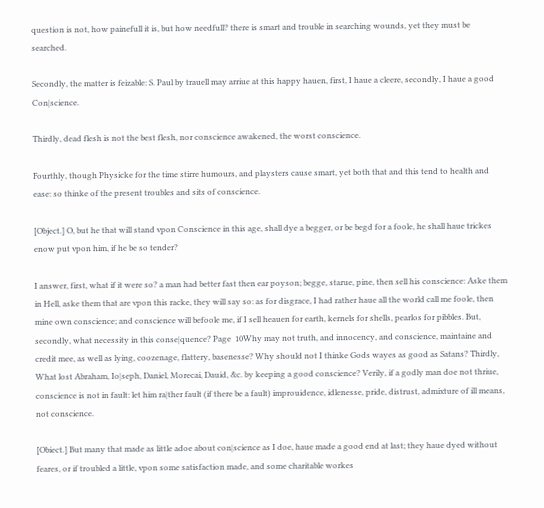question is not, how painefull it is, but how needfull? there is smart and trouble in searching wounds, yet they must be searched.

Secondly, the matter is feizable: S. Paul by trauell may arriue at this happy hauen, first, I haue a cleere, secondly, I haue a good Con∣science.

Thirdly, dead flesh is not the best flesh, nor conscience awakened, the worst conscience.

Fourthly, though Physicke for the time stirre humours, and playsters cause smart, yet both that and this tend to health and ease: so thinke of the present troubles and sits of conscience.

[Object.] O, but he that will stand vpon Conscience in this age, shall dye a begger, or be begd for a foole, he shall haue trickes enow put vpon him, if he be so tender?

I answer, first, what if it were so? a man had better fast then ear poyson; begge, starue, pine, then sell his conscience: Aske them in Hell, aske them that are vpon this racke, they will say so: as for disgrace, I had rather haue all the world call me foole, then mine own conscience; and conscience will befoole me, if I sell heauen for earth, kernels for shells, pearlos for pibbles. But, secondly, what necessity in this conse∣quence? Page  10Why may not truth, and innocency, and conscience, maintaine and credit mee, as well as lying, coozenage, flattery, basenesse? Why should not I thinke Gods wayes as good as Satans? Thirdly, What lost Abraham, Io∣seph, Daniel, Morecai, Dauid, &c. by keeping a good conscience? Verily, if a godly man doe not thriue, conscience is not in fault: let him ra∣ther fault (if there be a fault) improuidence, idlenesse, pride, distrust, admixture of ill means, not conscience.

[Obiect.] But many that made as little adoe about con∣science as I doe, haue made a good end at last; they haue dyed without feares, or if troubled a little, vpon some satisfaction made, and some charitable workes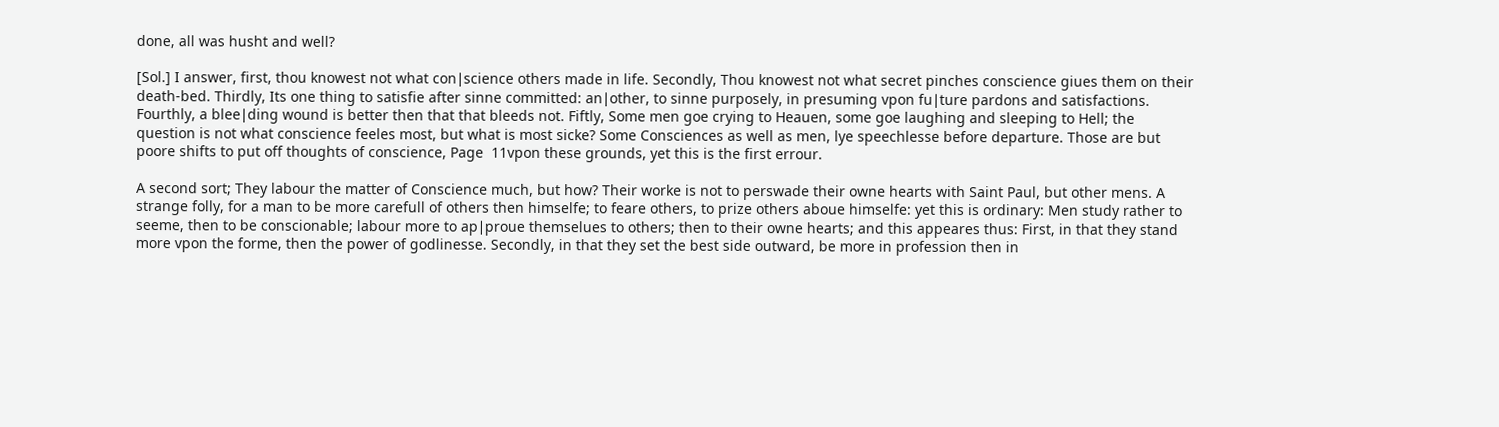done, all was husht and well?

[Sol.] I answer, first, thou knowest not what con∣science others made in life. Secondly, Thou knowest not what secret pinches conscience giues them on their death-bed. Thirdly, Its one thing to satisfie after sinne committed: an∣other, to sinne purposely, in presuming vpon fu∣ture pardons and satisfactions. Fourthly, a blee∣ding wound is better then that that bleeds not. Fiftly, Some men goe crying to Heauen, some goe laughing and sleeping to Hell; the question is not what conscience feeles most, but what is most sicke? Some Consciences as well as men, lye speechlesse before departure. Those are but poore shifts to put off thoughts of conscience, Page  11vpon these grounds, yet this is the first errour.

A second sort; They labour the matter of Conscience much, but how? Their worke is not to perswade their owne hearts with Saint Paul, but other mens. A strange folly, for a man to be more carefull of others then himselfe; to feare others, to prize others aboue himselfe: yet this is ordinary: Men study rather to seeme, then to be conscionable; labour more to ap∣proue themselues to others; then to their owne hearts; and this appeares thus: First, in that they stand more vpon the forme, then the power of godlinesse. Secondly, in that they set the best side outward, be more in profession then in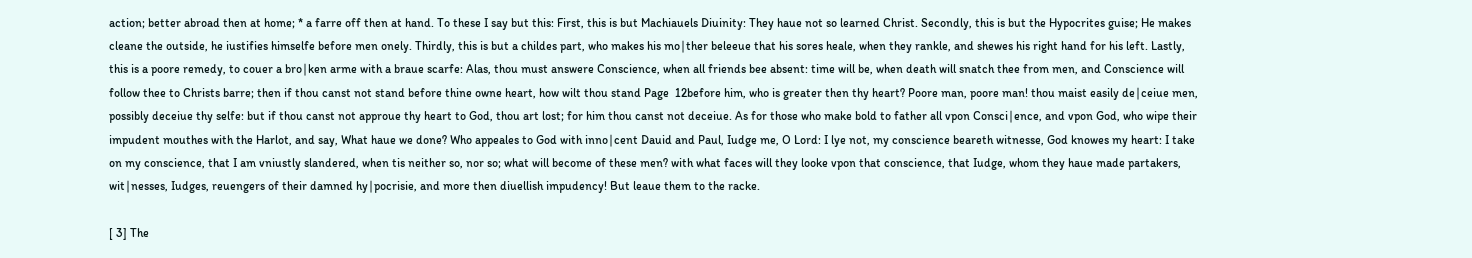action; better abroad then at home; * a farre off then at hand. To these I say but this: First, this is but Machiauels Diuinity: They haue not so learned Christ. Secondly, this is but the Hypocrites guise; He makes cleane the outside, he iustifies himselfe before men onely. Thirdly, this is but a childes part, who makes his mo∣ther beleeue that his sores heale, when they rankle, and shewes his right hand for his left. Lastly, this is a poore remedy, to couer a bro∣ken arme with a braue scarfe: Alas, thou must answere Conscience, when all friends bee absent: time will be, when death will snatch thee from men, and Conscience will follow thee to Christs barre; then if thou canst not stand before thine owne heart, how wilt thou stand Page  12before him, who is greater then thy heart? Poore man, poore man! thou maist easily de∣ceiue men, possibly deceiue thy selfe: but if thou canst not approue thy heart to God, thou art lost; for him thou canst not deceiue. As for those who make bold to father all vpon Consci∣ence, and vpon God, who wipe their impudent mouthes with the Harlot, and say, What haue we done? Who appeales to God with inno∣cent Dauid and Paul, Iudge me, O Lord: I lye not, my conscience beareth witnesse, God knowes my heart: I take on my conscience, that I am vniustly slandered, when tis neither so, nor so; what will become of these men? with what faces will they looke vpon that conscience, that Iudge, whom they haue made partakers, wit∣nesses, Iudges, reuengers of their damned hy∣pocrisie, and more then diuellish impudency! But leaue them to the racke.

[ 3] The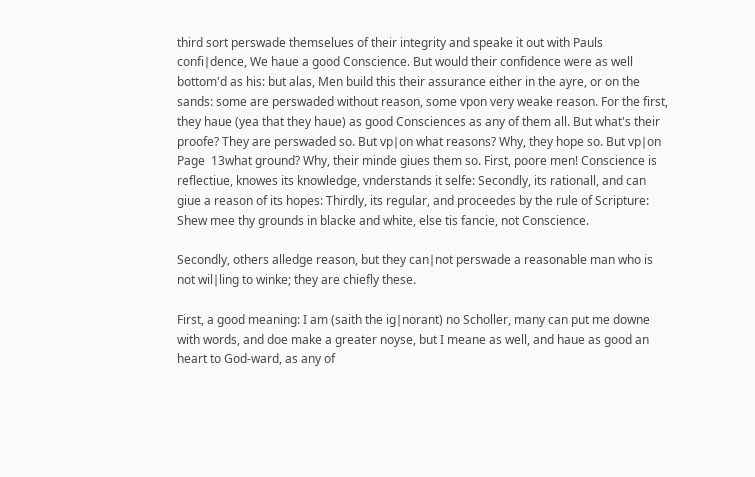third sort perswade themselues of their integrity and speake it out with Pauls confi∣dence, We haue a good Conscience. But would their confidence were as well bottom'd as his: but alas, Men build this their assurance either in the ayre, or on the sands: some are perswaded without reason, some vpon very weake reason. For the first, they haue (yea that they haue) as good Consciences as any of them all. But what's their proofe? They are perswaded so. But vp∣on what reasons? Why, they hope so. But vp∣on Page  13what ground? Why, their minde giues them so. First, poore men! Conscience is reflectiue, knowes its knowledge, vnderstands it selfe: Secondly, its rationall, and can giue a reason of its hopes: Thirdly, its regular, and proceedes by the rule of Scripture: Shew mee thy grounds in blacke and white, else tis fancie, not Conscience.

Secondly, others alledge reason, but they can∣not perswade a reasonable man who is not wil∣ling to winke; they are chiefly these.

First, a good meaning: I am (saith the ig∣norant) no Scholler, many can put me downe with words, and doe make a greater noyse, but I meane as well, and haue as good an heart to God-ward, as any of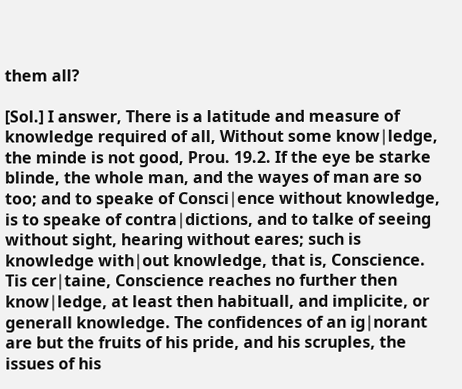them all?

[Sol.] I answer, There is a latitude and measure of knowledge required of all, Without some know∣ledge, the minde is not good, Prou. 19.2. If the eye be starke blinde, the whole man, and the wayes of man are so too; and to speake of Consci∣ence without knowledge, is to speake of contra∣dictions, and to talke of seeing without sight, hearing without eares; such is knowledge with∣out knowledge, that is, Conscience. Tis cer∣taine, Conscience reaches no further then know∣ledge, at least then habituall, and implicite, or generall knowledge. The confidences of an ig∣norant are but the fruits of his pride, and his scruples, the issues of his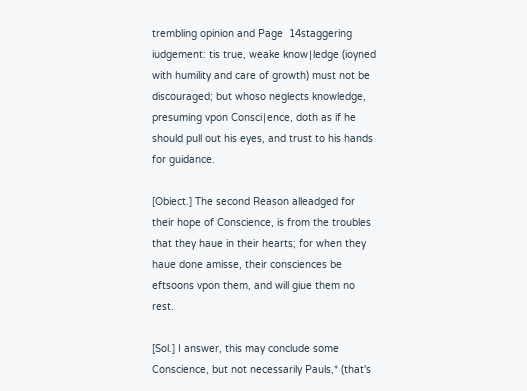trembling opinion and Page  14staggering iudgement: tis true, weake know∣ledge (ioyned with humility and care of growth) must not be discouraged; but whoso neglects knowledge, presuming vpon Consci∣ence, doth as if he should pull out his eyes, and trust to his hands for guidance.

[Obiect.] The second Reason alleadged for their hope of Conscience, is from the troubles that they haue in their hearts; for when they haue done amisse, their consciences be eftsoons vpon them, and will giue them no rest.

[Sol.] I answer, this may conclude some Conscience, but not necessarily Pauls,* (that's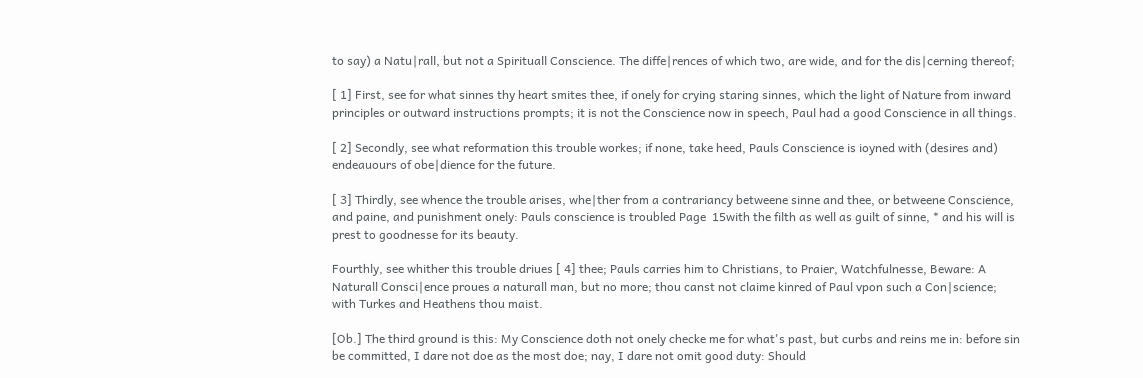to say) a Natu∣rall, but not a Spirituall Conscience. The diffe∣rences of which two, are wide, and for the dis∣cerning thereof;

[ 1] First, see for what sinnes thy heart smites thee, if onely for crying staring sinnes, which the light of Nature from inward principles or outward instructions prompts; it is not the Conscience now in speech, Paul had a good Conscience in all things.

[ 2] Secondly, see what reformation this trouble workes; if none, take heed, Pauls Conscience is ioyned with (desires and) endeauours of obe∣dience for the future.

[ 3] Thirdly, see whence the trouble arises, whe∣ther from a contrariancy betweene sinne and thee, or betweene Conscience, and paine, and punishment onely: Pauls conscience is troubled Page  15with the filth as well as guilt of sinne, * and his will is prest to goodnesse for its beauty.

Fourthly, see whither this trouble driues [ 4] thee; Pauls carries him to Christians, to Praier, Watchfulnesse, Beware: A Naturall Consci∣ence proues a naturall man, but no more; thou canst not claime kinred of Paul vpon such a Con∣science; with Turkes and Heathens thou maist.

[Ob.] The third ground is this: My Conscience doth not onely checke me for what's past, but curbs and reins me in: before sin be committed, I dare not doe as the most doe; nay, I dare not omit good duty: Should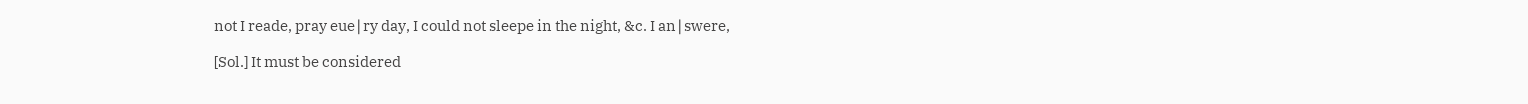not I reade, pray eue∣ry day, I could not sleepe in the night, &c. I an∣swere,

[Sol.] It must be considered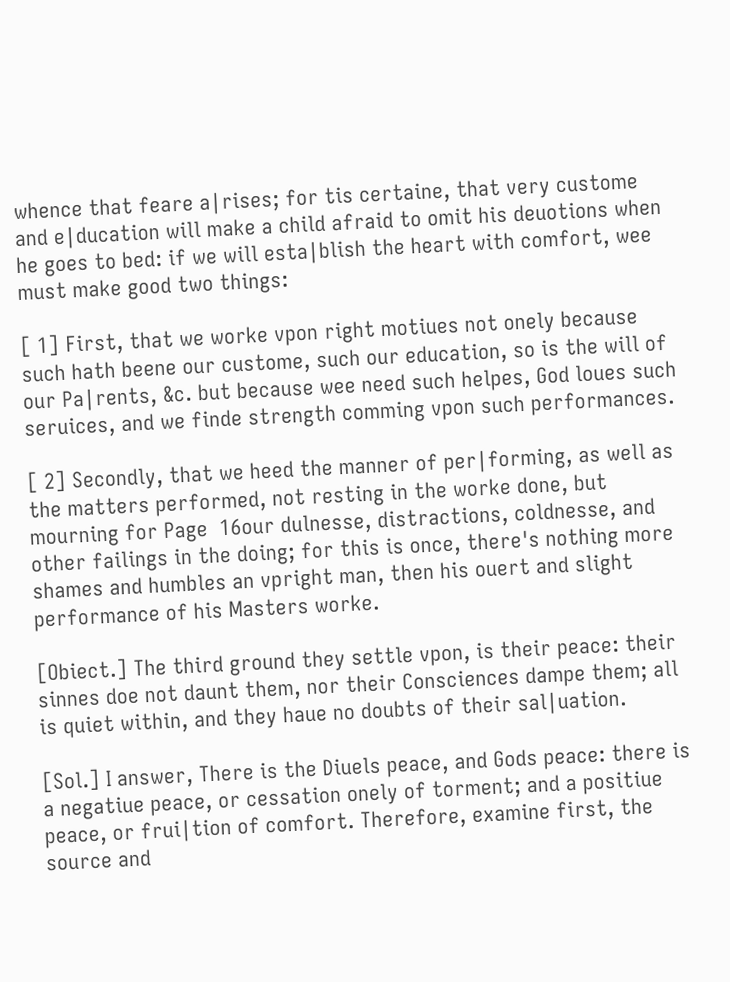whence that feare a∣rises; for tis certaine, that very custome and e∣ducation will make a child afraid to omit his deuotions when he goes to bed: if we will esta∣blish the heart with comfort, wee must make good two things:

[ 1] First, that we worke vpon right motiues not onely because such hath beene our custome, such our education, so is the will of our Pa∣rents, &c. but because wee need such helpes, God loues such seruices, and we finde strength comming vpon such performances.

[ 2] Secondly, that we heed the manner of per∣forming, as well as the matters performed, not resting in the worke done, but mourning for Page  16our dulnesse, distractions, coldnesse, and other failings in the doing; for this is once, there's nothing more shames and humbles an vpright man, then his ouert and slight performance of his Masters worke.

[Obiect.] The third ground they settle vpon, is their peace: their sinnes doe not daunt them, nor their Consciences dampe them; all is quiet within, and they haue no doubts of their sal∣uation.

[Sol.] I answer, There is the Diuels peace, and Gods peace: there is a negatiue peace, or cessation onely of torment; and a positiue peace, or frui∣tion of comfort. Therefore, examine first, the source and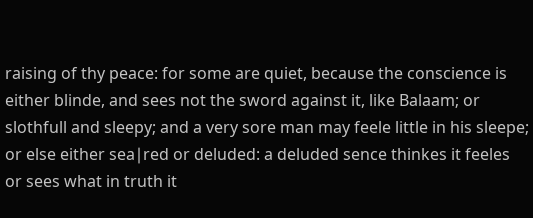raising of thy peace: for some are quiet, because the conscience is either blinde, and sees not the sword against it, like Balaam; or slothfull and sleepy; and a very sore man may feele little in his sleepe; or else either sea∣red or deluded: a deluded sence thinkes it feeles or sees what in truth it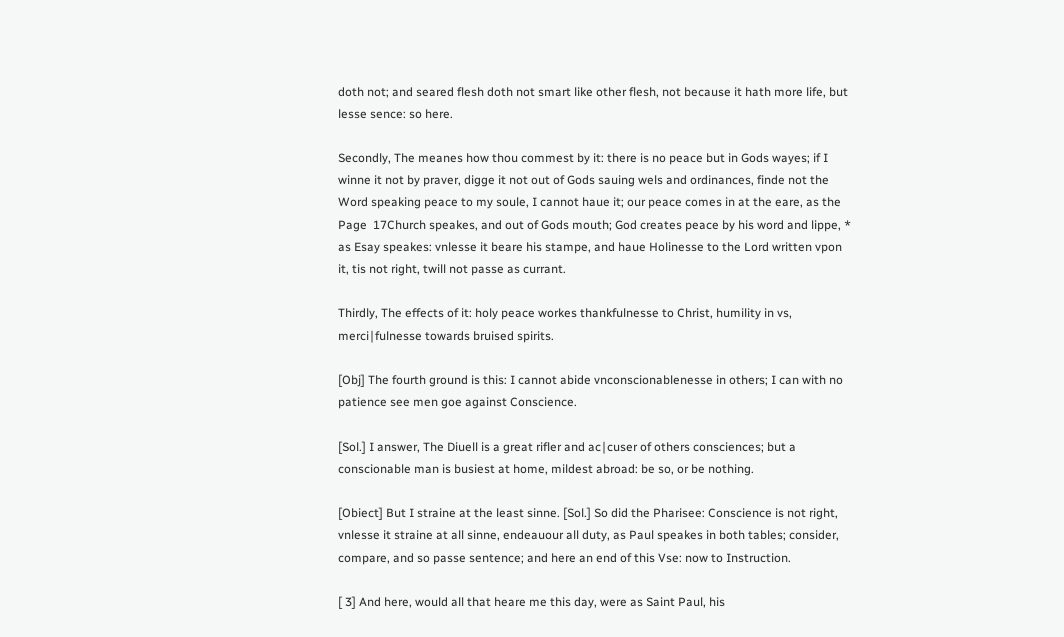doth not; and seared flesh doth not smart like other flesh, not because it hath more life, but lesse sence: so here.

Secondly, The meanes how thou commest by it: there is no peace but in Gods wayes; if I winne it not by praver, digge it not out of Gods sauing wels and ordinances, finde not the Word speaking peace to my soule, I cannot haue it; our peace comes in at the eare, as the Page  17Church speakes, and out of Gods mouth; God creates peace by his word and lippe, * as Esay speakes: vnlesse it beare his stampe, and haue Holinesse to the Lord written vpon it, tis not right, twill not passe as currant.

Thirdly, The effects of it: holy peace workes thankfulnesse to Christ, humility in vs, merci∣fulnesse towards bruised spirits.

[Obj] The fourth ground is this: I cannot abide vnconscionablenesse in others; I can with no patience see men goe against Conscience.

[Sol.] I answer, The Diuell is a great rifler and ac∣cuser of others consciences; but a conscionable man is busiest at home, mildest abroad: be so, or be nothing.

[Obiect] But I straine at the least sinne. [Sol.] So did the Pharisee: Conscience is not right, vnlesse it straine at all sinne, endeauour all duty, as Paul speakes in both tables; consider, compare, and so passe sentence; and here an end of this Vse: now to Instruction.

[ 3] And here, would all that heare me this day, were as Saint Paul, his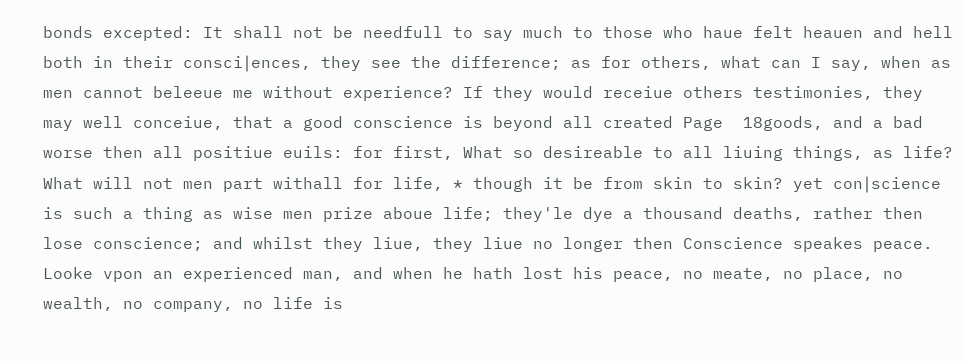bonds excepted: It shall not be needfull to say much to those who haue felt heauen and hell both in their consci∣ences, they see the difference; as for others, what can I say, when as men cannot beleeue me without experience? If they would receiue others testimonies, they may well conceiue, that a good conscience is beyond all created Page  18goods, and a bad worse then all positiue euils: for first, What so desireable to all liuing things, as life? What will not men part withall for life, * though it be from skin to skin? yet con∣science is such a thing as wise men prize aboue life; they'le dye a thousand deaths, rather then lose conscience; and whilst they liue, they liue no longer then Conscience speakes peace. Looke vpon an experienced man, and when he hath lost his peace, no meate, no place, no wealth, no company, no life is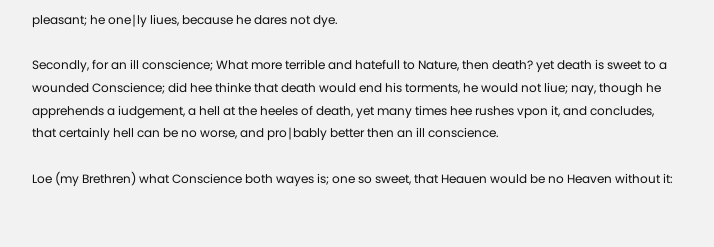pleasant; he one∣ly liues, because he dares not dye.

Secondly, for an ill conscience; What more terrible and hatefull to Nature, then death? yet death is sweet to a wounded Conscience; did hee thinke that death would end his torments, he would not liue; nay, though he apprehends a iudgement, a hell at the heeles of death, yet many times hee rushes vpon it, and concludes, that certainly hell can be no worse, and pro∣bably better then an ill conscience.

Loe (my Brethren) what Conscience both wayes is; one so sweet, that Heauen would be no Heaven without it: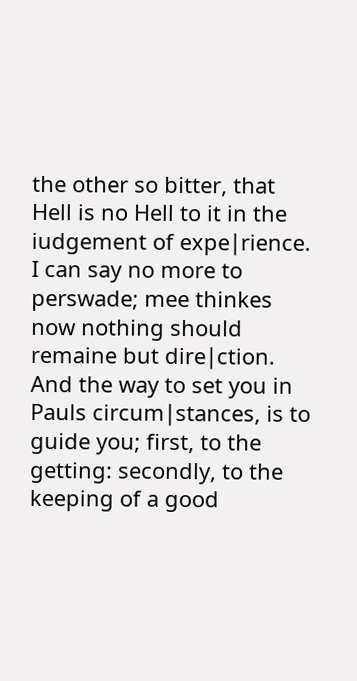the other so bitter, that Hell is no Hell to it in the iudgement of expe∣rience. I can say no more to perswade; mee thinkes now nothing should remaine but dire∣ction. And the way to set you in Pauls circum∣stances, is to guide you; first, to the getting: secondly, to the keeping of a good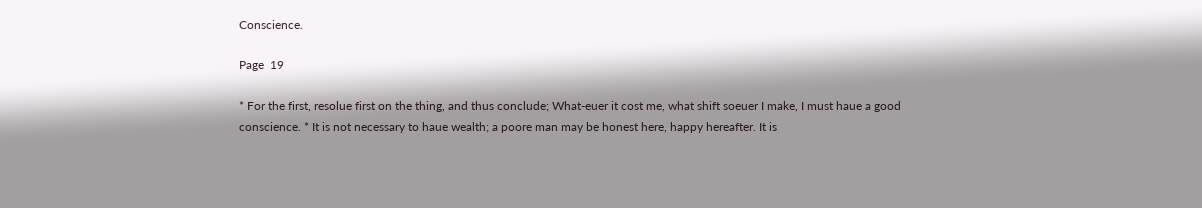Conscience.

Page  19

* For the first, resolue first on the thing, and thus conclude; What-euer it cost me, what shift soeuer I make, I must haue a good conscience. * It is not necessary to haue wealth; a poore man may be honest here, happy hereafter. It is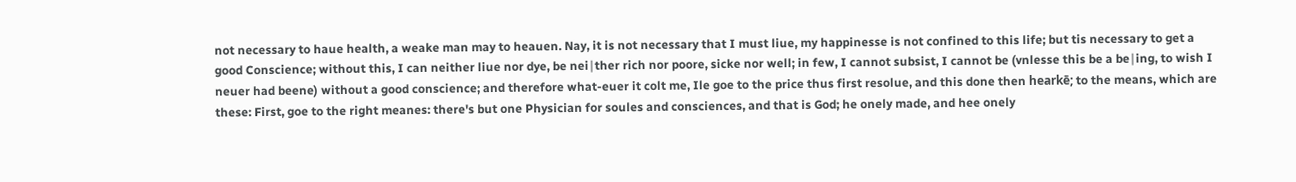not necessary to haue health, a weake man may to heauen. Nay, it is not necessary that I must liue, my happinesse is not confined to this life; but tis necessary to get a good Conscience; without this, I can neither liue nor dye, be nei∣ther rich nor poore, sicke nor well; in few, I cannot subsist, I cannot be (vnlesse this be a be∣ing, to wish I neuer had beene) without a good conscience; and therefore what-euer it colt me, Ile goe to the price thus first resolue, and this done then hearkē; to the means, which are these: First, goe to the right meanes: there's but one Physician for soules and consciences, and that is God; he onely made, and hee onely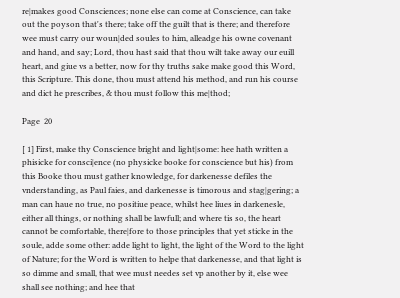re∣makes good Consciences; none else can come at Conscience, can take out the poyson that's there; take off the guilt that is there; and therefore wee must carry our woun∣ded soules to him, alleadge his owne covenant and hand, and say; Lord, thou hast said that thou wilt take away our euill heart, and giue vs a better, now for thy truths sake make good this Word, this Scripture. This done, thou must attend his method, and run his course and dict he prescribes, & thou must follow this me∣thod;

Page  20

[ 1] First, make thy Conscience bright and light∣some: hee hath written a phisicke for consci∣ence (no physicke booke for conscience but his) from this Booke thou must gather knowledge, for darkenesse defiles the vnderstanding, as Paul faies, and darkenesse is timorous and stag∣gering; a man can haue no true, no positiue peace, whilst hee liues in darkenesle, either all things, or nothing shall be lawfull; and where tis so, the heart cannot be comfortable, there∣fore to those principles that yet sticke in the soule, adde some other: adde light to light, the light of the Word to the light of Nature; for the Word is written to helpe that darkenesse, and that light is so dimme and small, that wee must needes set vp another by it, else wee shall see nothing; and hee that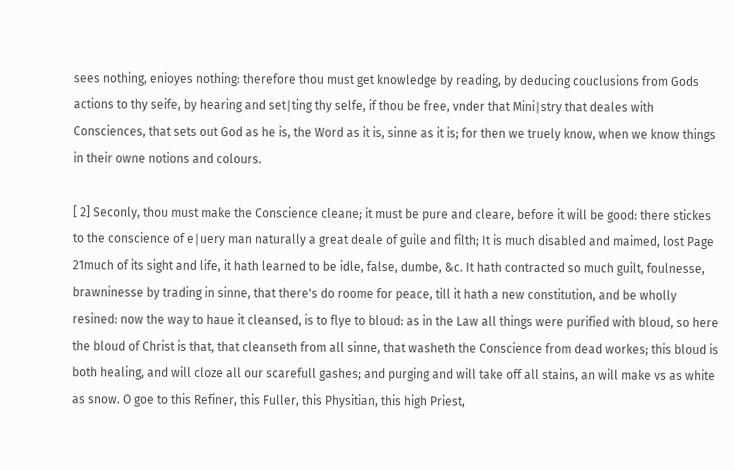sees nothing, enioyes nothing: therefore thou must get knowledge by reading, by deducing couclusions from Gods actions to thy seife, by hearing and set∣ting thy selfe, if thou be free, vnder that Mini∣stry that deales with Consciences, that sets out God as he is, the Word as it is, sinne as it is; for then we truely know, when we know things in their owne notions and colours.

[ 2] Seconly, thou must make the Conscience cleane; it must be pure and cleare, before it will be good: there stickes to the conscience of e∣uery man naturally a great deale of guile and filth; It is much disabled and maimed, lost Page  21much of its sight and life, it hath learned to be idle, false, dumbe, &c. It hath contracted so much guilt, foulnesse, brawninesse by trading in sinne, that there's do roome for peace, till it hath a new constitution, and be wholly resined: now the way to haue it cleansed, is to flye to bloud: as in the Law all things were purified with bloud, so here the bloud of Christ is that, that cleanseth from all sinne, that washeth the Conscience from dead workes; this bloud is both healing, and will cloze all our scarefull gashes; and purging and will take off all stains, an will make vs as white as snow. O goe to this Refiner, this Fuller, this Physitian, this high Priest,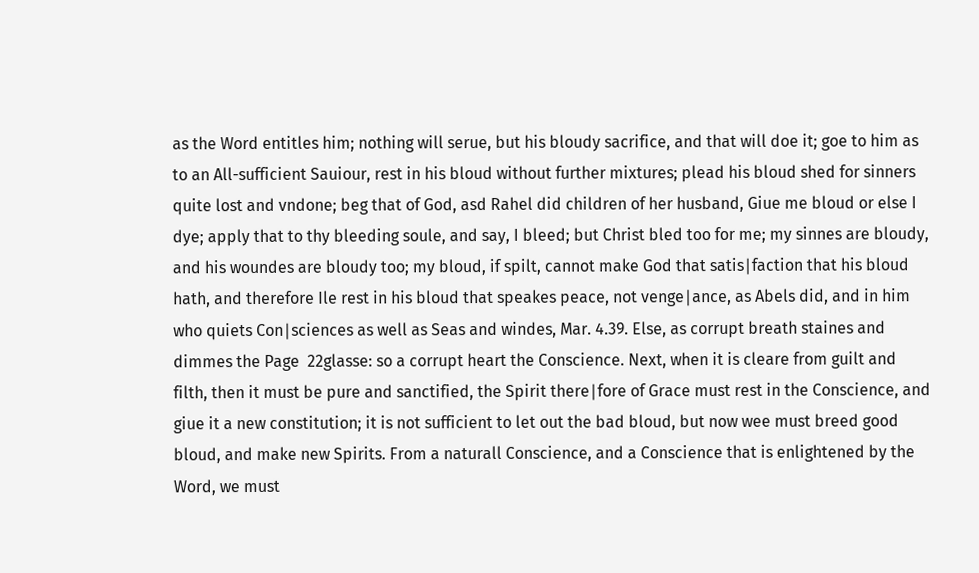as the Word entitles him; nothing will serue, but his bloudy sacrifice, and that will doe it; goe to him as to an All-sufficient Sauiour, rest in his bloud without further mixtures; plead his bloud shed for sinners quite lost and vndone; beg that of God, asd Rahel did children of her husband, Giue me bloud or else I dye; apply that to thy bleeding soule, and say, I bleed; but Christ bled too for me; my sinnes are bloudy, and his woundes are bloudy too; my bloud, if spilt, cannot make God that satis∣faction that his bloud hath, and therefore Ile rest in his bloud that speakes peace, not venge∣ance, as Abels did, and in him who quiets Con∣sciences as well as Seas and windes, Mar. 4.39. Else, as corrupt breath staines and dimmes the Page  22glasse: so a corrupt heart the Conscience. Next, when it is cleare from guilt and filth, then it must be pure and sanctified, the Spirit there∣fore of Grace must rest in the Conscience, and giue it a new constitution; it is not sufficient to let out the bad bloud, but now wee must breed good bloud, and make new Spirits. From a naturall Conscience, and a Conscience that is enlightened by the Word, we must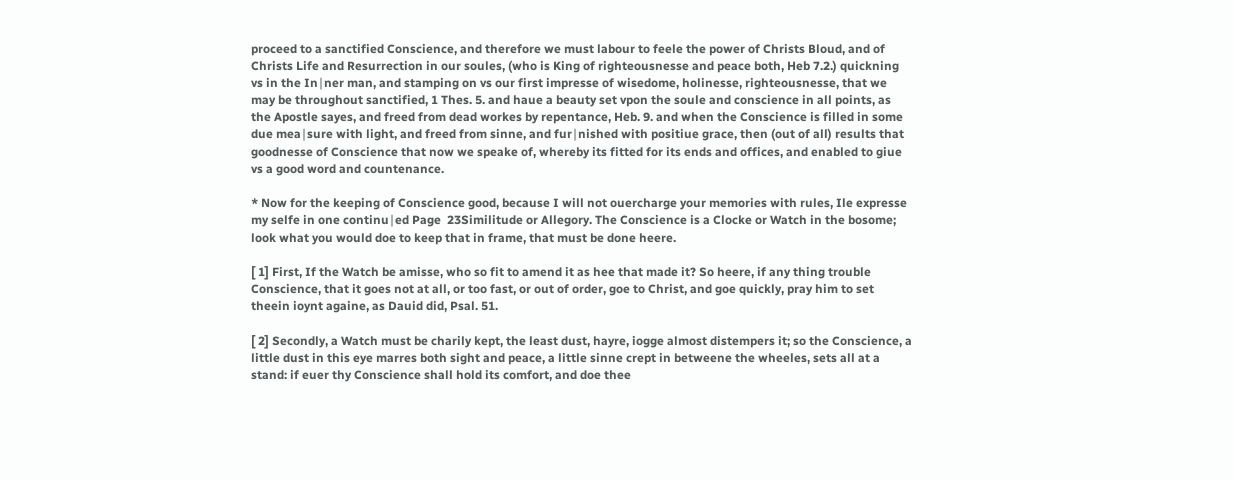proceed to a sanctified Conscience, and therefore we must labour to feele the power of Christs Bloud, and of Christs Life and Resurrection in our soules, (who is King of righteousnesse and peace both, Heb 7.2.) quickning vs in the In∣ner man, and stamping on vs our first impresse of wisedome, holinesse, righteousnesse, that we may be throughout sanctified, 1 Thes. 5. and haue a beauty set vpon the soule and conscience in all points, as the Apostle sayes, and freed from dead workes by repentance, Heb. 9. and when the Conscience is filled in some due mea∣sure with light, and freed from sinne, and fur∣nished with positiue grace, then (out of all) results that goodnesse of Conscience that now we speake of, whereby its fitted for its ends and offices, and enabled to giue vs a good word and countenance.

* Now for the keeping of Conscience good, because I will not ouercharge your memories with rules, Ile expresse my selfe in one continu∣ed Page  23Similitude or Allegory. The Conscience is a Clocke or Watch in the bosome; look what you would doe to keep that in frame, that must be done heere.

[ 1] First, If the Watch be amisse, who so fit to amend it as hee that made it? So heere, if any thing trouble Conscience, that it goes not at all, or too fast, or out of order, goe to Christ, and goe quickly, pray him to set theein ioynt againe, as Dauid did, Psal. 51.

[ 2] Secondly, a Watch must be charily kept, the least dust, hayre, iogge almost distempers it; so the Conscience, a little dust in this eye marres both sight and peace, a little sinne crept in betweene the wheeles, sets all at a stand: if euer thy Conscience shall hold its comfort, and doe thee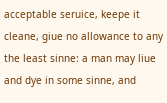acceptable seruice, keepe it cleane, giue no allowance to any the least sinne: a man may liue and dye in some sinne, and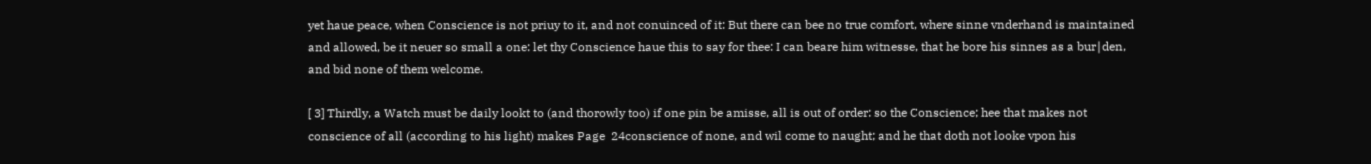yet haue peace, when Conscience is not priuy to it, and not conuinced of it: But there can bee no true comfort, where sinne vnderhand is maintained and allowed, be it neuer so small a one: let thy Conscience haue this to say for thee: I can beare him witnesse, that he bore his sinnes as a bur∣den, and bid none of them welcome.

[ 3] Thirdly, a Watch must be daily lookt to (and thorowly too) if one pin be amisse, all is out of order: so the Conscience; hee that makes not conscience of all (according to his light) makes Page  24conscience of none, and wil come to naught; and he that doth not looke vpon his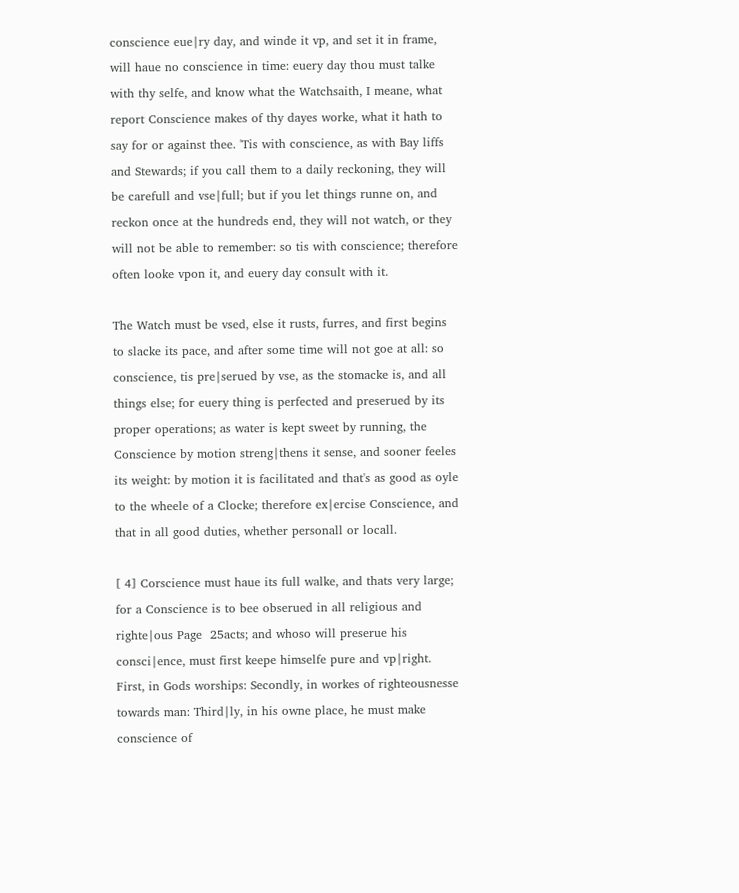conscience eue∣ry day, and winde it vp, and set it in frame, will haue no conscience in time: euery day thou must talke with thy selfe, and know what the Watchsaith, I meane, what report Conscience makes of thy dayes worke, what it hath to say for or against thee. 'Tis with conscience, as with Bay liffs and Stewards; if you call them to a daily reckoning, they will be carefull and vse∣full; but if you let things runne on, and reckon once at the hundreds end, they will not watch, or they will not be able to remember: so tis with conscience; therefore often looke vpon it, and euery day consult with it.

The Watch must be vsed, else it rusts, furres, and first begins to slacke its pace, and after some time will not goe at all: so conscience, tis pre∣serued by vse, as the stomacke is, and all things else; for euery thing is perfected and preserued by its proper operations; as water is kept sweet by running, the Conscience by motion streng∣thens it sense, and sooner feeles its weight: by motion it is facilitated and that's as good as oyle to the wheele of a Clocke; therefore ex∣ercise Conscience, and that in all good duties, whether personall or locall.

[ 4] Corscience must haue its full walke, and thats very large; for a Conscience is to bee obserued in all religious and righte∣ous Page  25acts; and whoso will preserue his consci∣ence, must first keepe himselfe pure and vp∣right. First, in Gods worships: Secondly, in workes of righteousnesse towards man: Third∣ly, in his owne place, he must make conscience of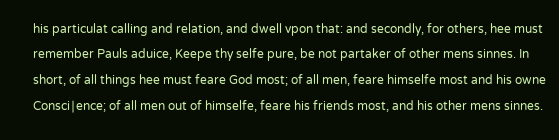his particulat calling and relation, and dwell vpon that: and secondly, for others, hee must remember Pauls aduice, Keepe thy selfe pure, be not partaker of other mens sinnes. In short, of all things hee must feare God most; of all men, feare himselfe most and his owne Consci∣ence; of all men out of himselfe, feare his friends most, and his other mens sinnes.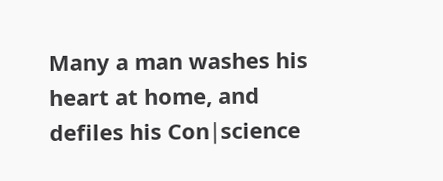Many a man washes his heart at home, and defiles his Con∣science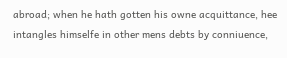abroad; when he hath gotten his owne acquittance, hee intangles himselfe in other mens debts by conniuence,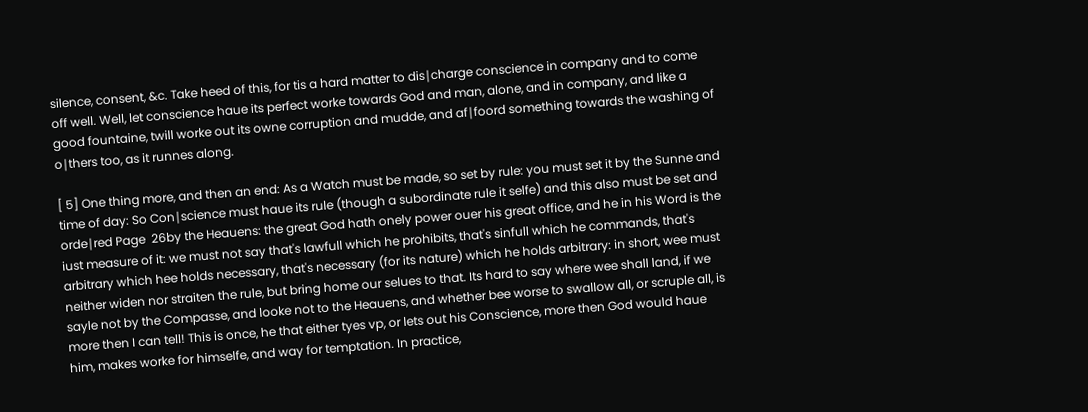silence, consent, &c. Take heed of this, for tis a hard matter to dis∣charge conscience in company and to come off well. Well, let conscience haue its perfect worke towards God and man, alone, and in company, and like a good fountaine, twill worke out its owne corruption and mudde, and af∣foord something towards the washing of o∣thers too, as it runnes along.

[ 5] One thing more, and then an end: As a Watch must be made, so set by rule: you must set it by the Sunne and time of day: So Con∣science must haue its rule (though a subordinate rule it selfe) and this also must be set and orde∣red Page  26by the Heauens: the great God hath onely power ouer his great office, and he in his Word is the iust measure of it: we must not say that's lawfull which he prohibits, that's sinfull which he commands, that's arbitrary which hee holds necessary, that's necessary (for its nature) which he holds arbitrary: in short, wee must neither widen nor straiten the rule, but bring home our selues to that. Its hard to say where wee shall land, if we sayle not by the Compasse, and looke not to the Heauens, and whether bee worse to swallow all, or scruple all, is more then I can tell! This is once, he that either tyes vp, or lets out his Conscience, more then God would haue him, makes worke for himselfe, and way for temptation. In practice,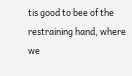tis good to bee of the restraining hand, where we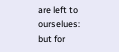are left to ourselues: but for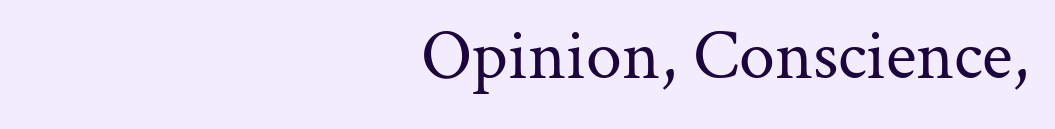Opinion, Conscience,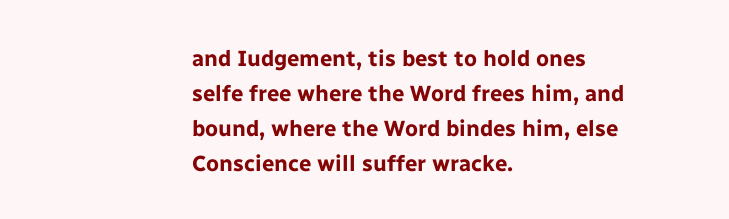and Iudgement, tis best to hold ones selfe free where the Word frees him, and bound, where the Word bindes him, else Conscience will suffer wracke.